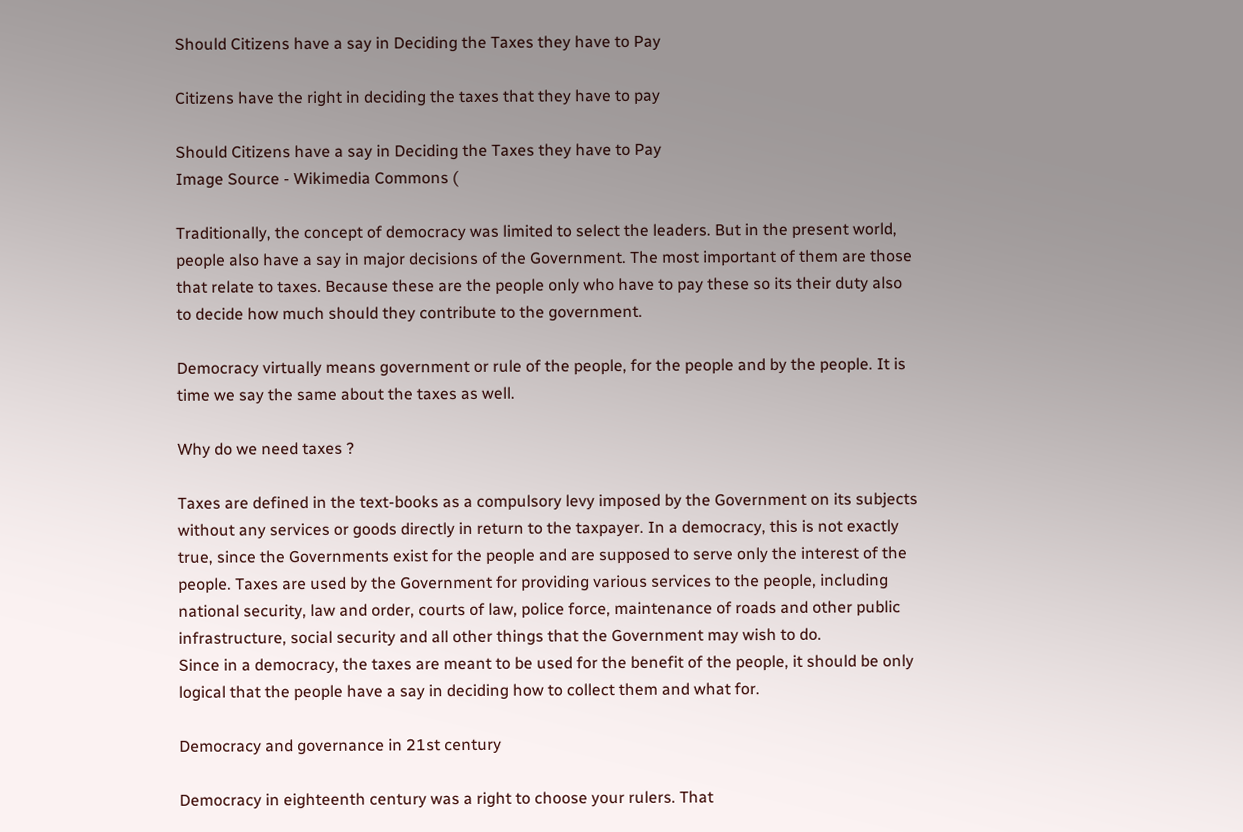Should Citizens have a say in Deciding the Taxes they have to Pay

Citizens have the right in deciding the taxes that they have to pay

Should Citizens have a say in Deciding the Taxes they have to Pay
Image Source - Wikimedia Commons (

Traditionally, the concept of democracy was limited to select the leaders. But in the present world, people also have a say in major decisions of the Government. The most important of them are those that relate to taxes. Because these are the people only who have to pay these so its their duty also to decide how much should they contribute to the government.

Democracy virtually means government or rule of the people, for the people and by the people. It is time we say the same about the taxes as well.

Why do we need taxes ?

Taxes are defined in the text-books as a compulsory levy imposed by the Government on its subjects without any services or goods directly in return to the taxpayer. In a democracy, this is not exactly true, since the Governments exist for the people and are supposed to serve only the interest of the people. Taxes are used by the Government for providing various services to the people, including national security, law and order, courts of law, police force, maintenance of roads and other public infrastructure, social security and all other things that the Government may wish to do.
Since in a democracy, the taxes are meant to be used for the benefit of the people, it should be only logical that the people have a say in deciding how to collect them and what for.

Democracy and governance in 21st century

Democracy in eighteenth century was a right to choose your rulers. That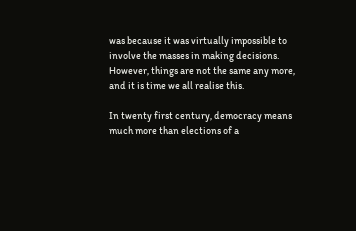was because it was virtually impossible to involve the masses in making decisions. However, things are not the same any more, and it is time we all realise this.

In twenty first century, democracy means much more than elections of a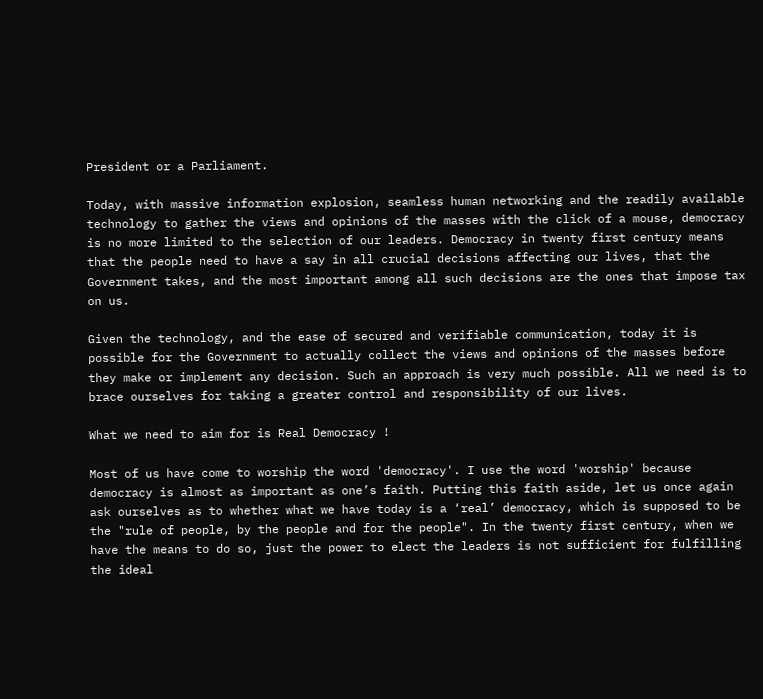President or a Parliament.

Today, with massive information explosion, seamless human networking and the readily available technology to gather the views and opinions of the masses with the click of a mouse, democracy is no more limited to the selection of our leaders. Democracy in twenty first century means that the people need to have a say in all crucial decisions affecting our lives, that the Government takes, and the most important among all such decisions are the ones that impose tax on us.

Given the technology, and the ease of secured and verifiable communication, today it is possible for the Government to actually collect the views and opinions of the masses before they make or implement any decision. Such an approach is very much possible. All we need is to brace ourselves for taking a greater control and responsibility of our lives.

What we need to aim for is Real Democracy !

Most of us have come to worship the word 'democracy'. I use the word 'worship' because democracy is almost as important as one’s faith. Putting this faith aside, let us once again ask ourselves as to whether what we have today is a ‘real’ democracy, which is supposed to be the "rule of people, by the people and for the people". In the twenty first century, when we have the means to do so, just the power to elect the leaders is not sufficient for fulfilling the ideal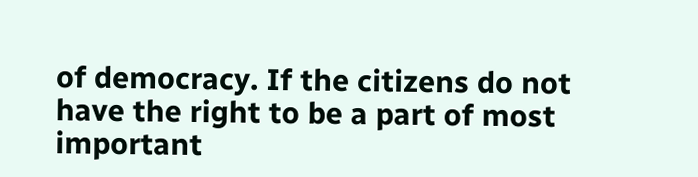of democracy. If the citizens do not have the right to be a part of most important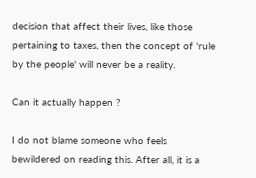decision that affect their lives, like those pertaining to taxes, then the concept of 'rule by the people' will never be a reality.

Can it actually happen ?

I do not blame someone who feels bewildered on reading this. After all, it is a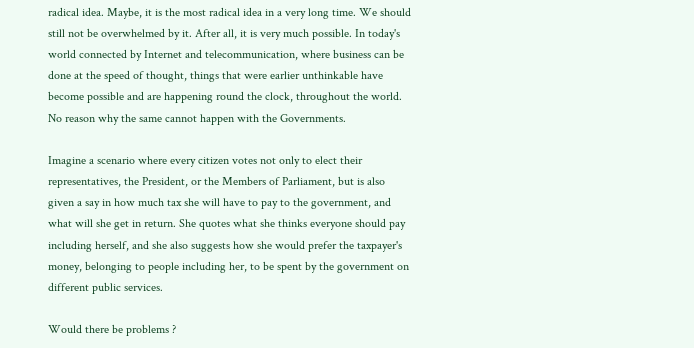radical idea. Maybe, it is the most radical idea in a very long time. We should still not be overwhelmed by it. After all, it is very much possible. In today's world connected by Internet and telecommunication, where business can be done at the speed of thought, things that were earlier unthinkable have become possible and are happening round the clock, throughout the world. No reason why the same cannot happen with the Governments.

Imagine a scenario where every citizen votes not only to elect their representatives, the President, or the Members of Parliament, but is also given a say in how much tax she will have to pay to the government, and what will she get in return. She quotes what she thinks everyone should pay including herself, and she also suggests how she would prefer the taxpayer's money, belonging to people including her, to be spent by the government on different public services.

Would there be problems ?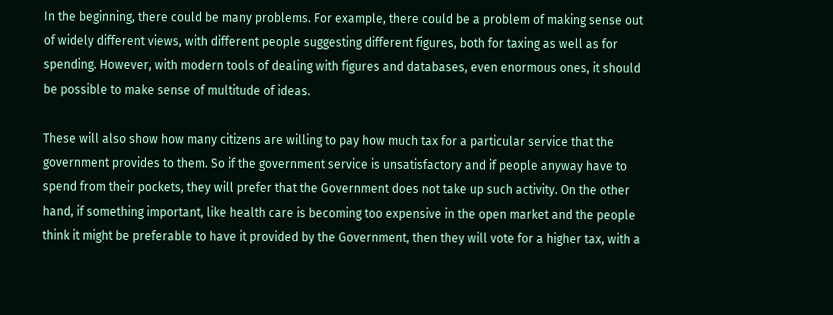In the beginning, there could be many problems. For example, there could be a problem of making sense out of widely different views, with different people suggesting different figures, both for taxing as well as for spending. However, with modern tools of dealing with figures and databases, even enormous ones, it should be possible to make sense of multitude of ideas.

These will also show how many citizens are willing to pay how much tax for a particular service that the government provides to them. So if the government service is unsatisfactory and if people anyway have to spend from their pockets, they will prefer that the Government does not take up such activity. On the other hand, if something important, like health care is becoming too expensive in the open market and the people think it might be preferable to have it provided by the Government, then they will vote for a higher tax, with a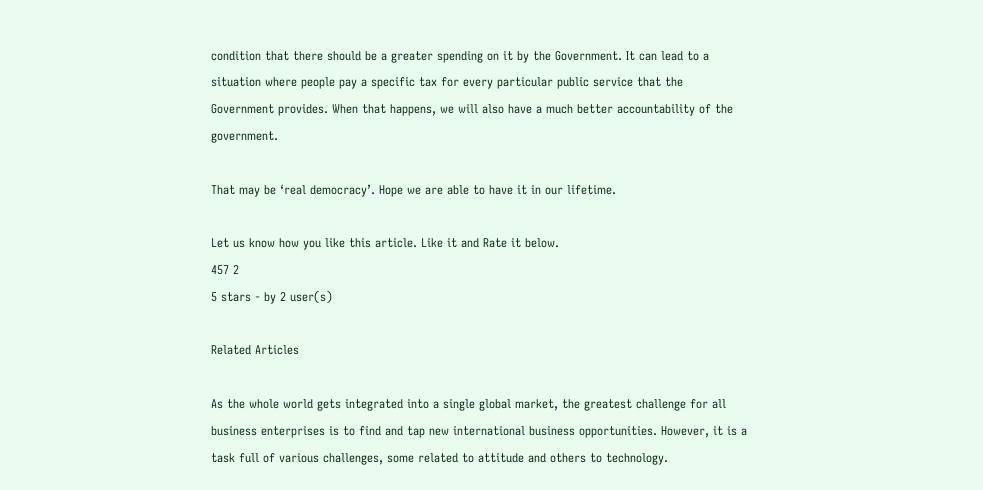condition that there should be a greater spending on it by the Government. It can lead to a situation where people pay a specific tax for every particular public service that the Government provides. When that happens, we will also have a much better accountability of the government.

That may be ‘real democracy’. Hope we are able to have it in our lifetime.

Let us know how you like this article. Like it and Rate it below.
457 2
5 stars - by 2 user(s)

Related Articles

As the whole world gets integrated into a single global market, the greatest challenge for all business enterprises is to find and tap new international business opportunities. However, it is a task full of various challenges, some related to attitude and others to technology.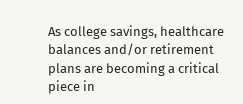As college savings, healthcare balances and/or retirement plans are becoming a critical piece in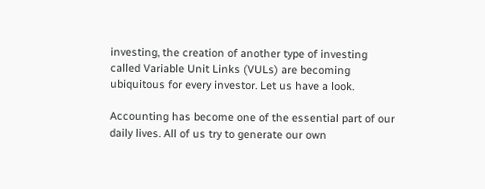investing, the creation of another type of investing called Variable Unit Links (VULs) are becoming ubiquitous for every investor. Let us have a look.

Accounting has become one of the essential part of our daily lives. All of us try to generate our own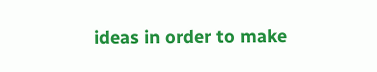ideas in order to make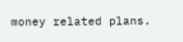money related plans.